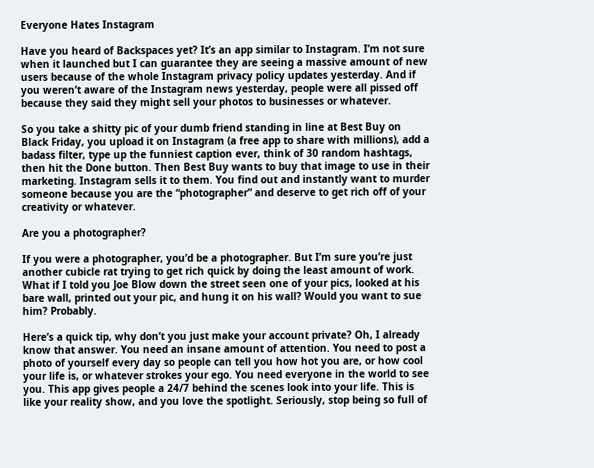Everyone Hates Instagram

Have you heard of Backspaces yet? It’s an app similar to Instagram. I’m not sure when it launched but I can guarantee they are seeing a massive amount of new users because of the whole Instagram privacy policy updates yesterday. And if you weren’t aware of the Instagram news yesterday, people were all pissed off because they said they might sell your photos to businesses or whatever.

So you take a shitty pic of your dumb friend standing in line at Best Buy on Black Friday, you upload it on Instagram (a free app to share with millions), add a badass filter, type up the funniest caption ever, think of 30 random hashtags, then hit the Done button. Then Best Buy wants to buy that image to use in their marketing. Instagram sells it to them. You find out and instantly want to murder someone because you are the “photographer” and deserve to get rich off of your creativity or whatever.

Are you a photographer?

If you were a photographer, you’d be a photographer. But I’m sure you’re just another cubicle rat trying to get rich quick by doing the least amount of work. What if I told you Joe Blow down the street seen one of your pics, looked at his bare wall, printed out your pic, and hung it on his wall? Would you want to sue him? Probably.

Here’s a quick tip, why don’t you just make your account private? Oh, I already know that answer. You need an insane amount of attention. You need to post a photo of yourself every day so people can tell you how hot you are, or how cool your life is, or whatever strokes your ego. You need everyone in the world to see you. This app gives people a 24/7 behind the scenes look into your life. This is like your reality show, and you love the spotlight. Seriously, stop being so full of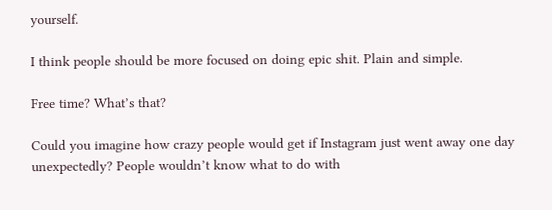yourself.

I think people should be more focused on doing epic shit. Plain and simple.

Free time? What’s that?

Could you imagine how crazy people would get if Instagram just went away one day unexpectedly? People wouldn’t know what to do with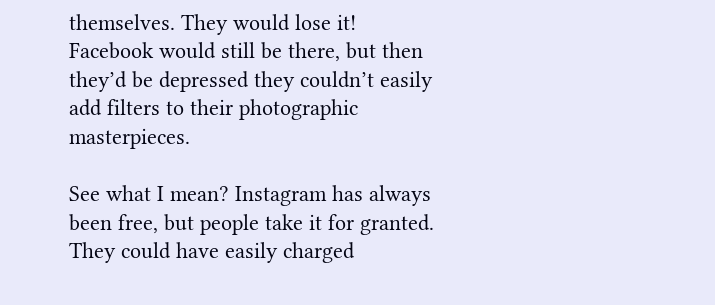themselves. They would lose it! Facebook would still be there, but then they’d be depressed they couldn’t easily add filters to their photographic masterpieces.

See what I mean? Instagram has always been free, but people take it for granted. They could have easily charged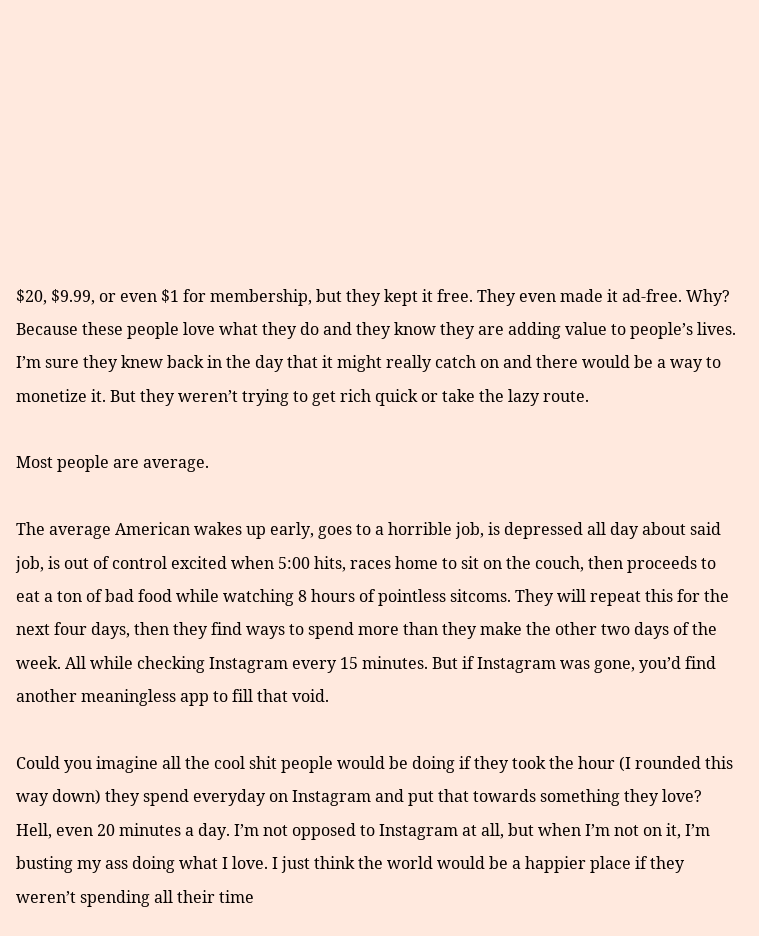$20, $9.99, or even $1 for membership, but they kept it free. They even made it ad-free. Why? Because these people love what they do and they know they are adding value to people’s lives. I’m sure they knew back in the day that it might really catch on and there would be a way to monetize it. But they weren’t trying to get rich quick or take the lazy route.

Most people are average.

The average American wakes up early, goes to a horrible job, is depressed all day about said job, is out of control excited when 5:00 hits, races home to sit on the couch, then proceeds to eat a ton of bad food while watching 8 hours of pointless sitcoms. They will repeat this for the next four days, then they find ways to spend more than they make the other two days of the week. All while checking Instagram every 15 minutes. But if Instagram was gone, you’d find another meaningless app to fill that void.

Could you imagine all the cool shit people would be doing if they took the hour (I rounded this way down) they spend everyday on Instagram and put that towards something they love? Hell, even 20 minutes a day. I’m not opposed to Instagram at all, but when I’m not on it, I’m busting my ass doing what I love. I just think the world would be a happier place if they weren’t spending all their time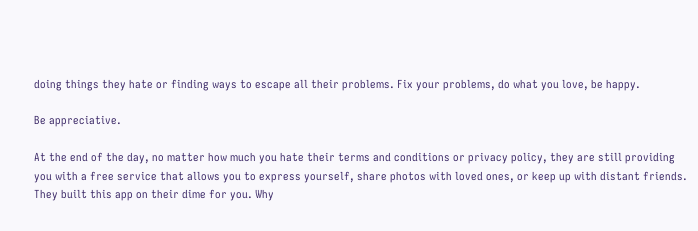doing things they hate or finding ways to escape all their problems. Fix your problems, do what you love, be happy.

Be appreciative.

At the end of the day, no matter how much you hate their terms and conditions or privacy policy, they are still providing you with a free service that allows you to express yourself, share photos with loved ones, or keep up with distant friends. They built this app on their dime for you. Why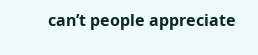can’t people appreciate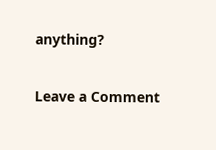anything?

Leave a Comment